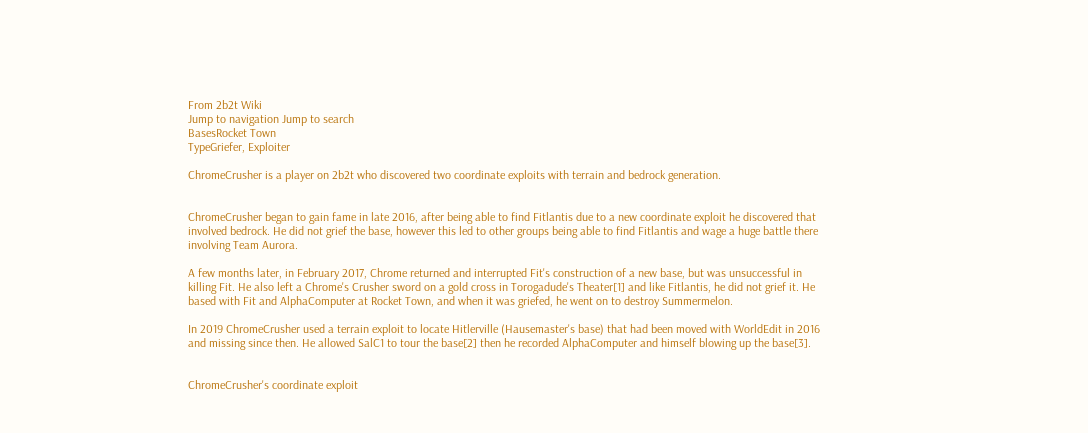From 2b2t Wiki
Jump to navigation Jump to search
BasesRocket Town
TypeGriefer, Exploiter

ChromeCrusher is a player on 2b2t who discovered two coordinate exploits with terrain and bedrock generation.


ChromeCrusher began to gain fame in late 2016, after being able to find Fitlantis due to a new coordinate exploit he discovered that involved bedrock. He did not grief the base, however this led to other groups being able to find Fitlantis and wage a huge battle there involving Team Aurora.

A few months later, in February 2017, Chrome returned and interrupted Fit's construction of a new base, but was unsuccessful in killing Fit. He also left a Chrome's Crusher sword on a gold cross in Torogadude's Theater[1] and like Fitlantis, he did not grief it. He based with Fit and AlphaComputer at Rocket Town, and when it was griefed, he went on to destroy Summermelon.

In 2019 ChromeCrusher used a terrain exploit to locate Hitlerville (Hausemaster's base) that had been moved with WorldEdit in 2016 and missing since then. He allowed SalC1 to tour the base[2] then he recorded AlphaComputer and himself blowing up the base[3].


ChromeCrusher's coordinate exploit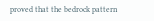proved that the bedrock pattern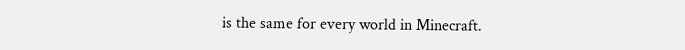is the same for every world in Minecraft.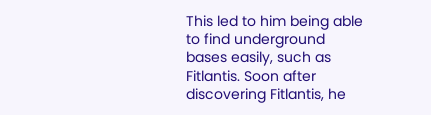This led to him being able to find underground bases easily, such as Fitlantis. Soon after discovering Fitlantis, he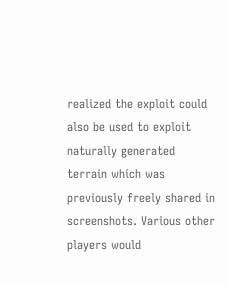realized the exploit could also be used to exploit naturally generated terrain which was previously freely shared in screenshots. Various other players would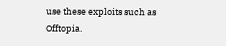use these exploits such as Offtopia.